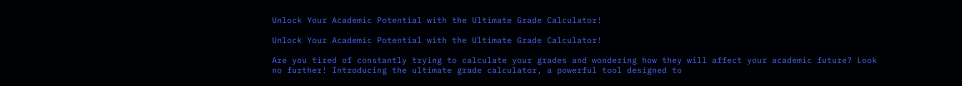Unlock Your Academic Potential with the Ultimate Grade Calculator!

Unlock Your Academic Potential with the Ultimate Grade Calculator!

Are you tired of constantly trying to calculate your grades and wondering how they will affect your academic future? Look no further! Introducing the ultimate grade calculator, a powerful tool designed to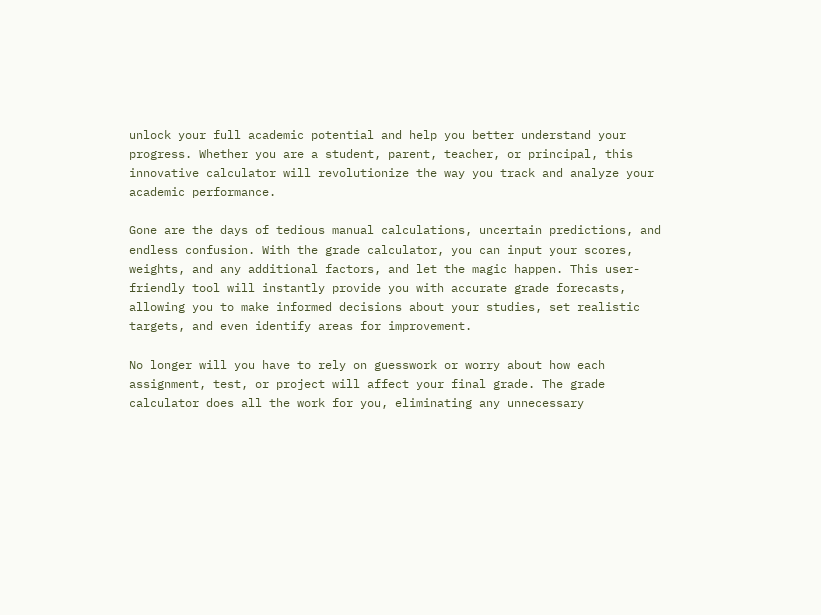unlock your full academic potential and help you better understand your progress. Whether you are a student, parent, teacher, or principal, this innovative calculator will revolutionize the way you track and analyze your academic performance.

Gone are the days of tedious manual calculations, uncertain predictions, and endless confusion. With the grade calculator, you can input your scores, weights, and any additional factors, and let the magic happen. This user-friendly tool will instantly provide you with accurate grade forecasts, allowing you to make informed decisions about your studies, set realistic targets, and even identify areas for improvement.

No longer will you have to rely on guesswork or worry about how each assignment, test, or project will affect your final grade. The grade calculator does all the work for you, eliminating any unnecessary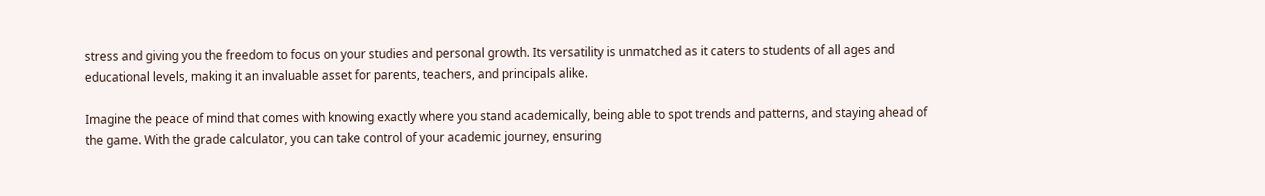stress and giving you the freedom to focus on your studies and personal growth. Its versatility is unmatched as it caters to students of all ages and educational levels, making it an invaluable asset for parents, teachers, and principals alike.

Imagine the peace of mind that comes with knowing exactly where you stand academically, being able to spot trends and patterns, and staying ahead of the game. With the grade calculator, you can take control of your academic journey, ensuring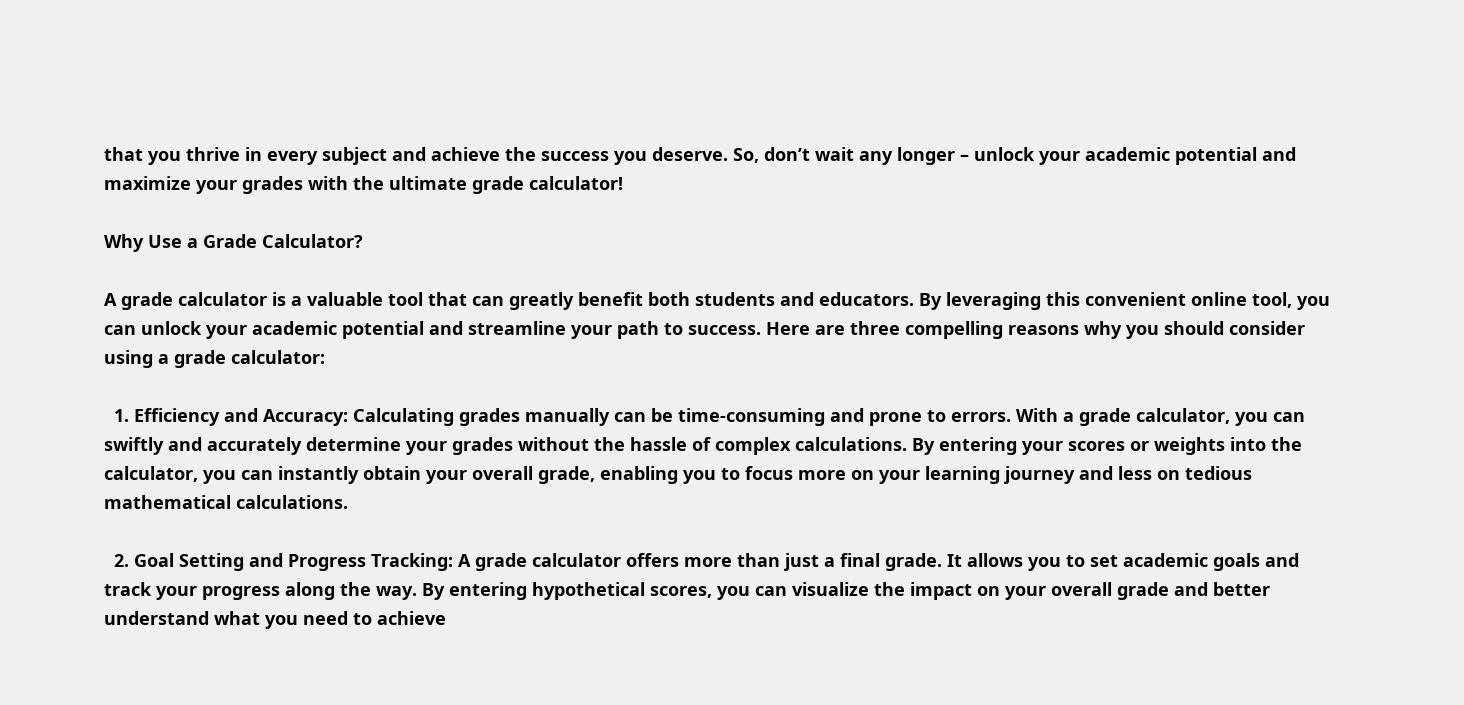that you thrive in every subject and achieve the success you deserve. So, don’t wait any longer – unlock your academic potential and maximize your grades with the ultimate grade calculator!

Why Use a Grade Calculator?

A grade calculator is a valuable tool that can greatly benefit both students and educators. By leveraging this convenient online tool, you can unlock your academic potential and streamline your path to success. Here are three compelling reasons why you should consider using a grade calculator:

  1. Efficiency and Accuracy: Calculating grades manually can be time-consuming and prone to errors. With a grade calculator, you can swiftly and accurately determine your grades without the hassle of complex calculations. By entering your scores or weights into the calculator, you can instantly obtain your overall grade, enabling you to focus more on your learning journey and less on tedious mathematical calculations.

  2. Goal Setting and Progress Tracking: A grade calculator offers more than just a final grade. It allows you to set academic goals and track your progress along the way. By entering hypothetical scores, you can visualize the impact on your overall grade and better understand what you need to achieve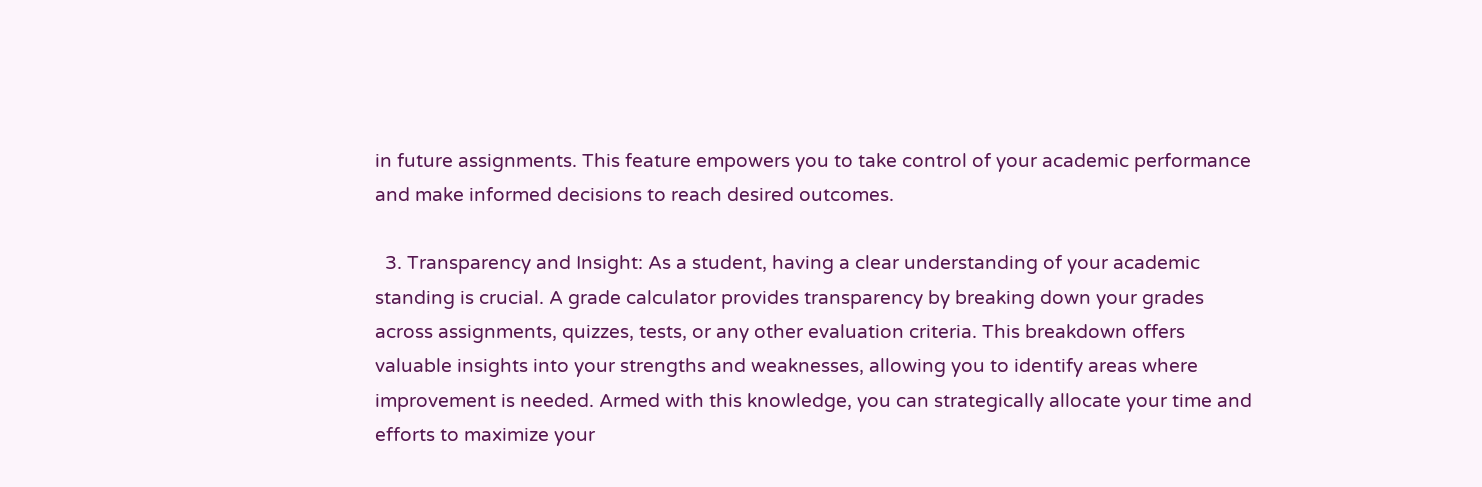in future assignments. This feature empowers you to take control of your academic performance and make informed decisions to reach desired outcomes.

  3. Transparency and Insight: As a student, having a clear understanding of your academic standing is crucial. A grade calculator provides transparency by breaking down your grades across assignments, quizzes, tests, or any other evaluation criteria. This breakdown offers valuable insights into your strengths and weaknesses, allowing you to identify areas where improvement is needed. Armed with this knowledge, you can strategically allocate your time and efforts to maximize your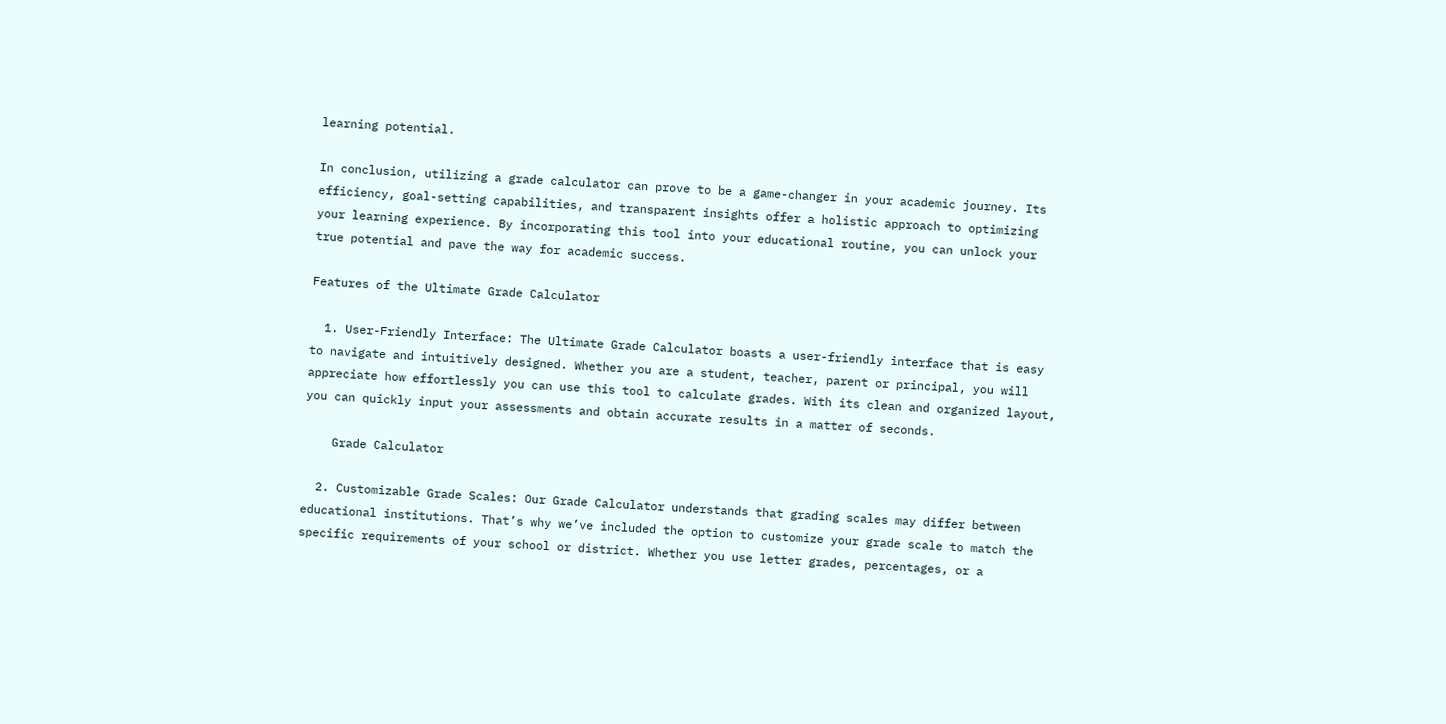learning potential.

In conclusion, utilizing a grade calculator can prove to be a game-changer in your academic journey. Its efficiency, goal-setting capabilities, and transparent insights offer a holistic approach to optimizing your learning experience. By incorporating this tool into your educational routine, you can unlock your true potential and pave the way for academic success.

Features of the Ultimate Grade Calculator

  1. User-Friendly Interface: The Ultimate Grade Calculator boasts a user-friendly interface that is easy to navigate and intuitively designed. Whether you are a student, teacher, parent or principal, you will appreciate how effortlessly you can use this tool to calculate grades. With its clean and organized layout, you can quickly input your assessments and obtain accurate results in a matter of seconds.

    Grade Calculator

  2. Customizable Grade Scales: Our Grade Calculator understands that grading scales may differ between educational institutions. That’s why we’ve included the option to customize your grade scale to match the specific requirements of your school or district. Whether you use letter grades, percentages, or a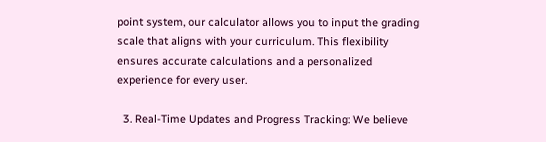point system, our calculator allows you to input the grading scale that aligns with your curriculum. This flexibility ensures accurate calculations and a personalized experience for every user.

  3. Real-Time Updates and Progress Tracking: We believe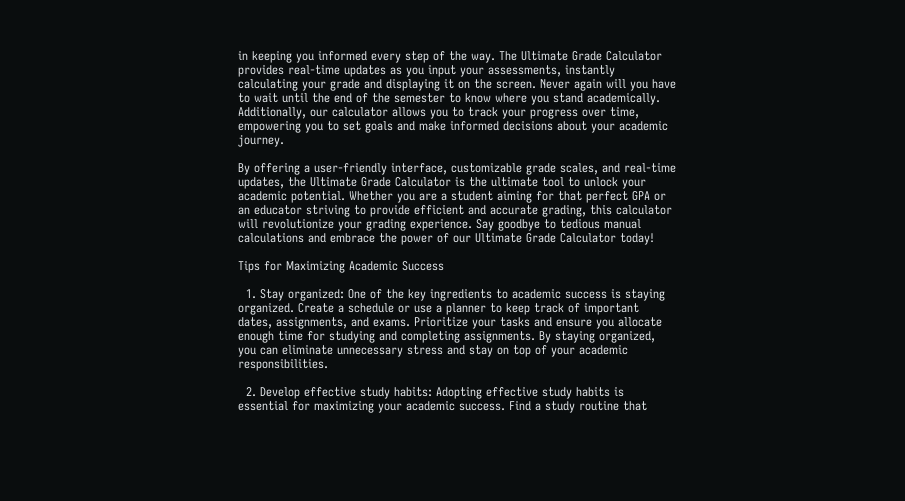in keeping you informed every step of the way. The Ultimate Grade Calculator provides real-time updates as you input your assessments, instantly calculating your grade and displaying it on the screen. Never again will you have to wait until the end of the semester to know where you stand academically. Additionally, our calculator allows you to track your progress over time, empowering you to set goals and make informed decisions about your academic journey.

By offering a user-friendly interface, customizable grade scales, and real-time updates, the Ultimate Grade Calculator is the ultimate tool to unlock your academic potential. Whether you are a student aiming for that perfect GPA or an educator striving to provide efficient and accurate grading, this calculator will revolutionize your grading experience. Say goodbye to tedious manual calculations and embrace the power of our Ultimate Grade Calculator today!

Tips for Maximizing Academic Success

  1. Stay organized: One of the key ingredients to academic success is staying organized. Create a schedule or use a planner to keep track of important dates, assignments, and exams. Prioritize your tasks and ensure you allocate enough time for studying and completing assignments. By staying organized, you can eliminate unnecessary stress and stay on top of your academic responsibilities.

  2. Develop effective study habits: Adopting effective study habits is essential for maximizing your academic success. Find a study routine that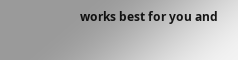works best for you and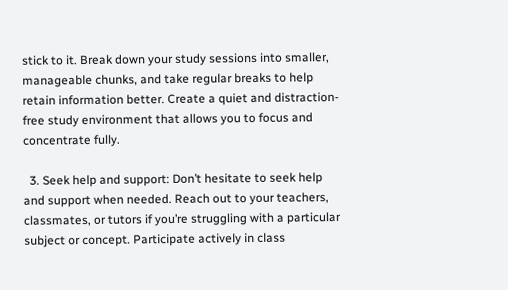stick to it. Break down your study sessions into smaller, manageable chunks, and take regular breaks to help retain information better. Create a quiet and distraction-free study environment that allows you to focus and concentrate fully.

  3. Seek help and support: Don’t hesitate to seek help and support when needed. Reach out to your teachers, classmates, or tutors if you’re struggling with a particular subject or concept. Participate actively in class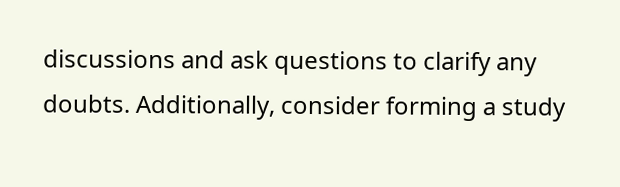discussions and ask questions to clarify any doubts. Additionally, consider forming a study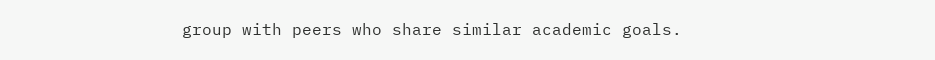group with peers who share similar academic goals.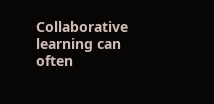Collaborative learning can often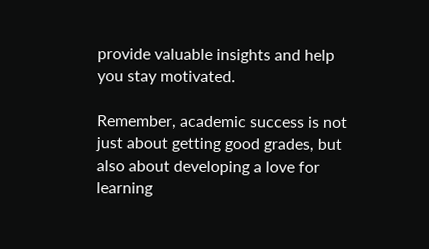provide valuable insights and help you stay motivated.

Remember, academic success is not just about getting good grades, but also about developing a love for learning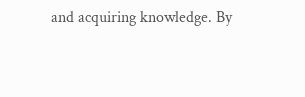and acquiring knowledge. By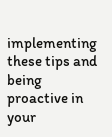implementing these tips and being proactive in your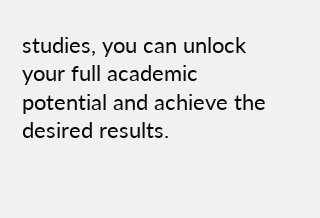studies, you can unlock your full academic potential and achieve the desired results.